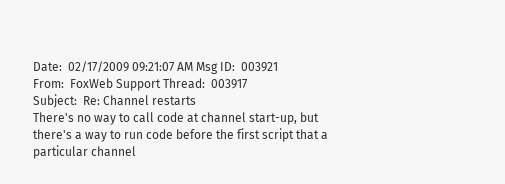Date:  02/17/2009 09:21:07 AM Msg ID:  003921
From:  FoxWeb Support Thread:  003917
Subject:  Re: Channel restarts
There's no way to call code at channel start-up, but there's a way to run code before the first script that a particular channel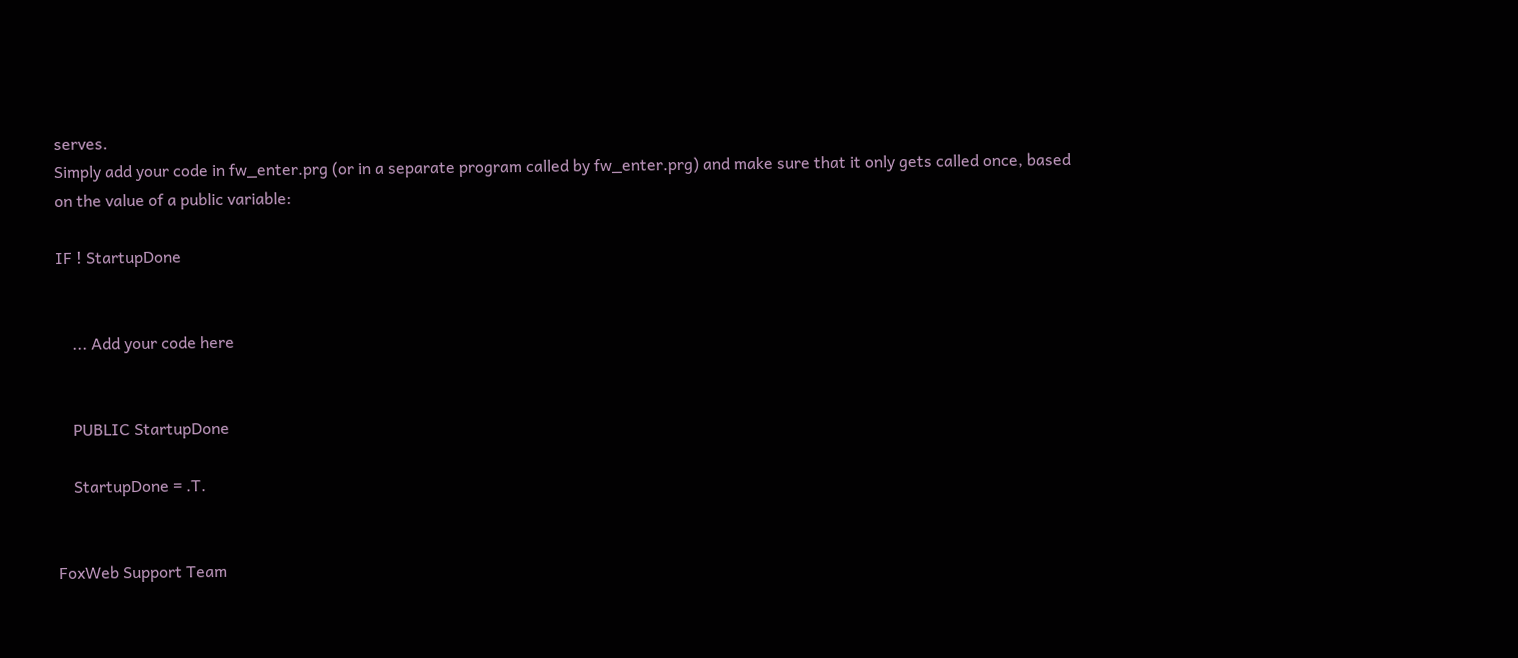serves.
Simply add your code in fw_enter.prg (or in a separate program called by fw_enter.prg) and make sure that it only gets called once, based on the value of a public variable:

IF ! StartupDone


    ... Add your code here


    PUBLIC StartupDone

    StartupDone = .T.


FoxWeb Support Team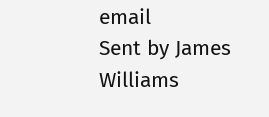email
Sent by James Williams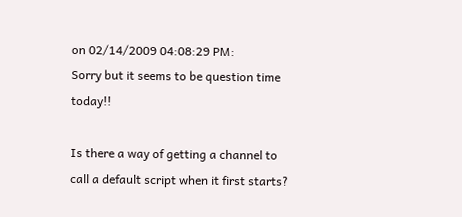on 02/14/2009 04:08:29 PM:
Sorry but it seems to be question time today!!

Is there a way of getting a channel to call a default script when it first starts?